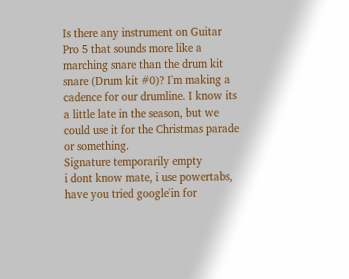Is there any instrument on Guitar Pro 5 that sounds more like a marching snare than the drum kit snare (Drum kit #0)? I'm making a cadence for our drumline. I know its a little late in the season, but we could use it for the Christmas parade or something.
Signature temporarily empty
i dont know mate, i use powertabs, have you tried google'in for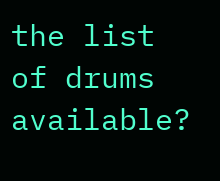the list of drums available?